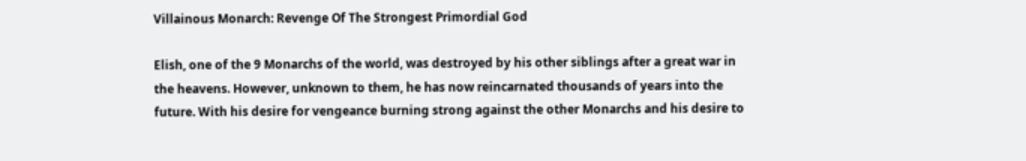Villainous Monarch: Revenge Of The Strongest Primordial God

Elish, one of the 9 Monarchs of the world, was destroyed by his other siblings after a great war in the heavens. However, unknown to them, he has now reincarnated thousands of years into the future. With his desire for vengeance burning strong against the other Monarchs and his desire to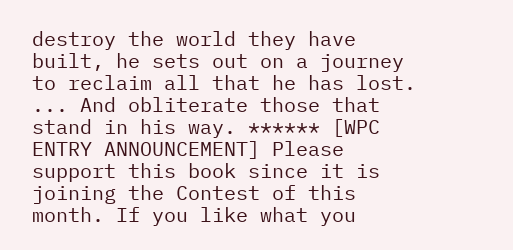destroy the world they have built, he sets out on a journey to reclaim all that he has lost. ... And obliterate those that stand in his way. ****** [WPC ENTRY ANNOUNCEMENT] Please support this book since it is joining the Contest of this month. If you like what you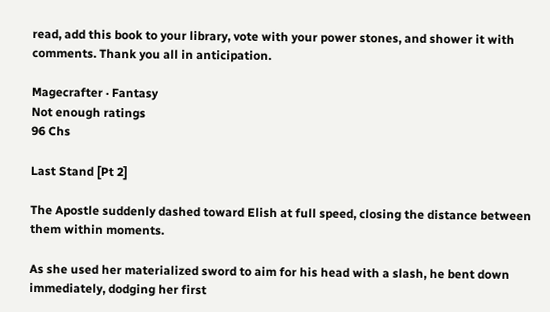read, add this book to your library, vote with your power stones, and shower it with comments. Thank you all in anticipation.

Magecrafter · Fantasy
Not enough ratings
96 Chs

Last Stand [Pt 2]

The Apostle suddenly dashed toward Elish at full speed, closing the distance between them within moments.

As she used her materialized sword to aim for his head with a slash, he bent down immediately, dodging her first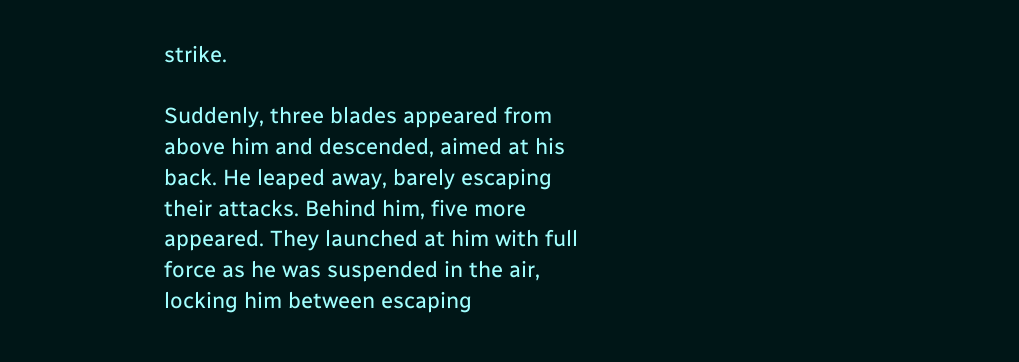strike.

Suddenly, three blades appeared from above him and descended, aimed at his back. He leaped away, barely escaping their attacks. Behind him, five more appeared. They launched at him with full force as he was suspended in the air, locking him between escaping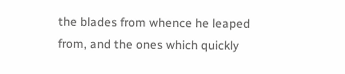the blades from whence he leaped from, and the ones which quickly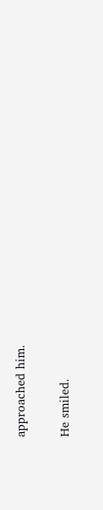approached him.

He smiled.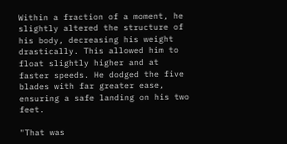Within a fraction of a moment, he slightly altered the structure of his body, decreasing his weight drastically. This allowed him to float slightly higher and at faster speeds. He dodged the five blades with far greater ease, ensuring a safe landing on his two feet.

"That was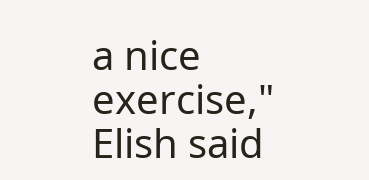a nice exercise," Elish said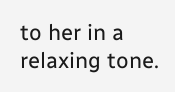to her in a relaxing tone.